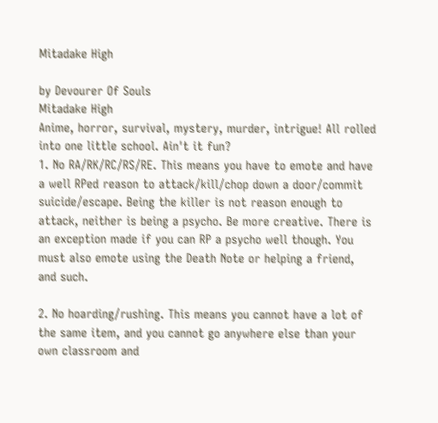Mitadake High

by Devourer Of Souls
Mitadake High
Anime, horror, survival, mystery, murder, intrigue! All rolled into one little school. Ain't it fun?
1. No RA/RK/RC/RS/RE. This means you have to emote and have a well RPed reason to attack/kill/chop down a door/commit suicide/escape. Being the killer is not reason enough to attack, neither is being a psycho. Be more creative. There is an exception made if you can RP a psycho well though. You must also emote using the Death Note or helping a friend, and such.

2. No hoarding/rushing. This means you cannot have a lot of the same item, and you cannot go anywhere else than your own classroom and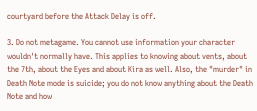courtyard before the Attack Delay is off.

3. Do not metagame. You cannot use information your character wouldn't normally have. This applies to knowing about vents, about the 7th, about the Eyes and about Kira as well. Also, the "murder" in Death Note mode is suicide; you do not know anything about the Death Note and how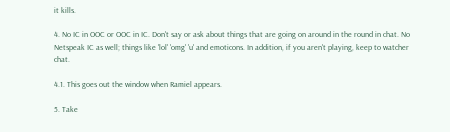it kills.

4. No IC in OOC or OOC in IC. Don't say or ask about things that are going on around in the round in chat. No Netspeak IC as well; things like 'lol' 'omg' 'u' and emoticons. In addition, if you aren't playing, keep to watcher chat.

4.1. This goes out the window when Ramiel appears.

5. Take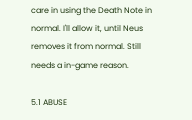care in using the Death Note in normal. I'll allow it, until Neus removes it from normal. Still needs a in-game reason.

5.1 ABUSE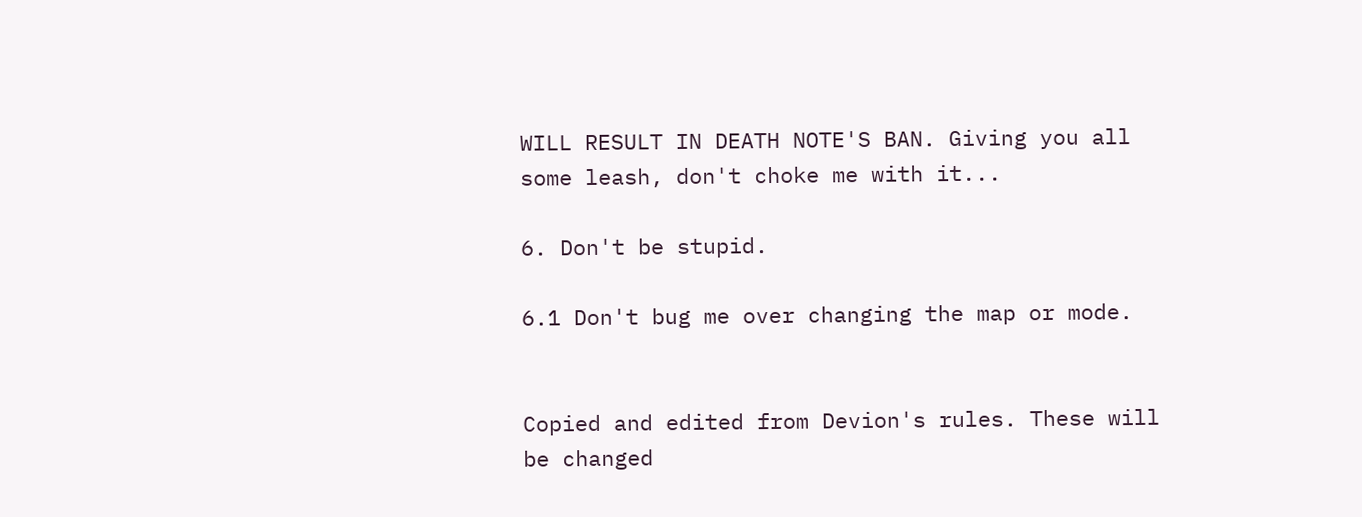WILL RESULT IN DEATH NOTE'S BAN. Giving you all some leash, don't choke me with it...

6. Don't be stupid.

6.1 Don't bug me over changing the map or mode.


Copied and edited from Devion's rules. These will be changed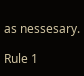as nessesary.

Rule 1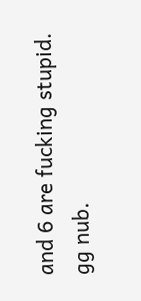and 6 are fucking stupid.
gg nub.